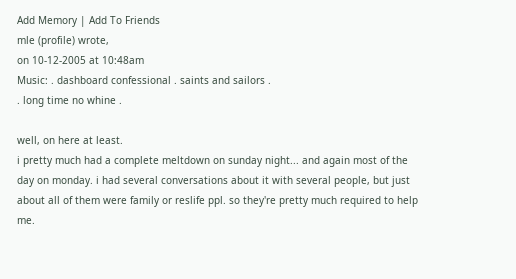Add Memory | Add To Friends
mle (profile) wrote,
on 10-12-2005 at 10:48am
Music: . dashboard confessional . saints and sailors .
. long time no whine .

well, on here at least.
i pretty much had a complete meltdown on sunday night... and again most of the day on monday. i had several conversations about it with several people, but just about all of them were family or reslife ppl. so they're pretty much required to help me.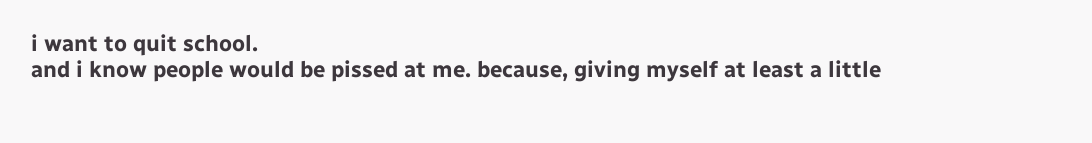i want to quit school.
and i know people would be pissed at me. because, giving myself at least a little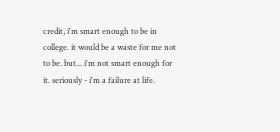credit, i'm smart enough to be in college. it would be a waste for me not to be. but... i'm not smart enough for it. seriously - i'm a failure at life.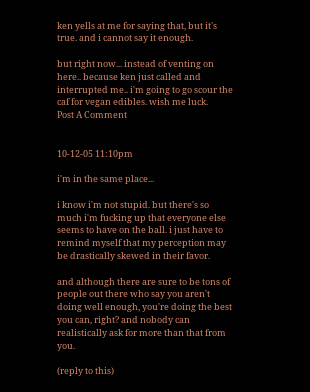ken yells at me for saying that, but it's true. and i cannot say it enough.

but right now... instead of venting on here.. because ken just called and interrupted me.. i'm going to go scour the caf for vegan edibles. wish me luck.
Post A Comment


10-12-05 11:10pm

i'm in the same place...

i know i'm not stupid. but there's so much i'm fucking up that everyone else seems to have on the ball. i just have to remind myself that my perception may be drastically skewed in their favor.

and although there are sure to be tons of people out there who say you aren't doing well enough, you're doing the best you can, right? and nobody can realistically ask for more than that from you.

(reply to this)